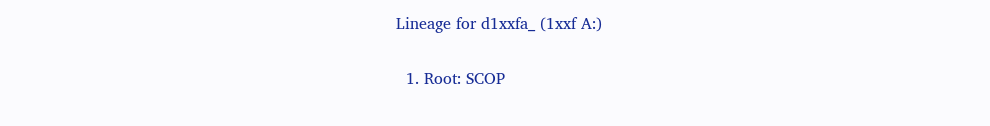Lineage for d1xxfa_ (1xxf A:)

  1. Root: SCOP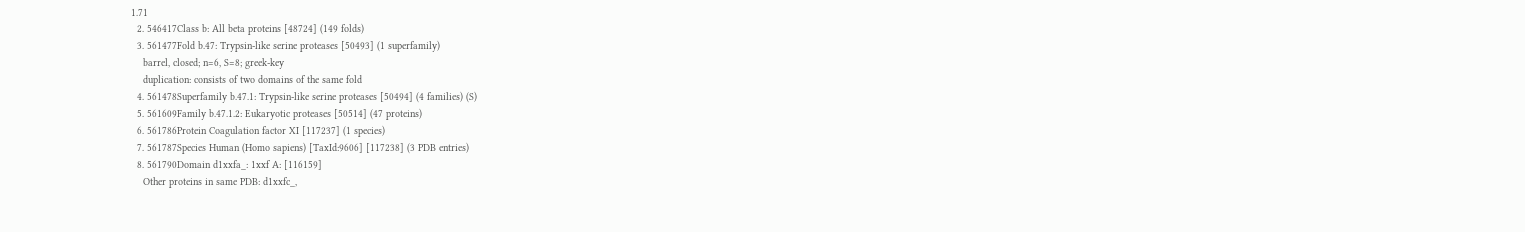1.71
  2. 546417Class b: All beta proteins [48724] (149 folds)
  3. 561477Fold b.47: Trypsin-like serine proteases [50493] (1 superfamily)
    barrel, closed; n=6, S=8; greek-key
    duplication: consists of two domains of the same fold
  4. 561478Superfamily b.47.1: Trypsin-like serine proteases [50494] (4 families) (S)
  5. 561609Family b.47.1.2: Eukaryotic proteases [50514] (47 proteins)
  6. 561786Protein Coagulation factor XI [117237] (1 species)
  7. 561787Species Human (Homo sapiens) [TaxId:9606] [117238] (3 PDB entries)
  8. 561790Domain d1xxfa_: 1xxf A: [116159]
    Other proteins in same PDB: d1xxfc_,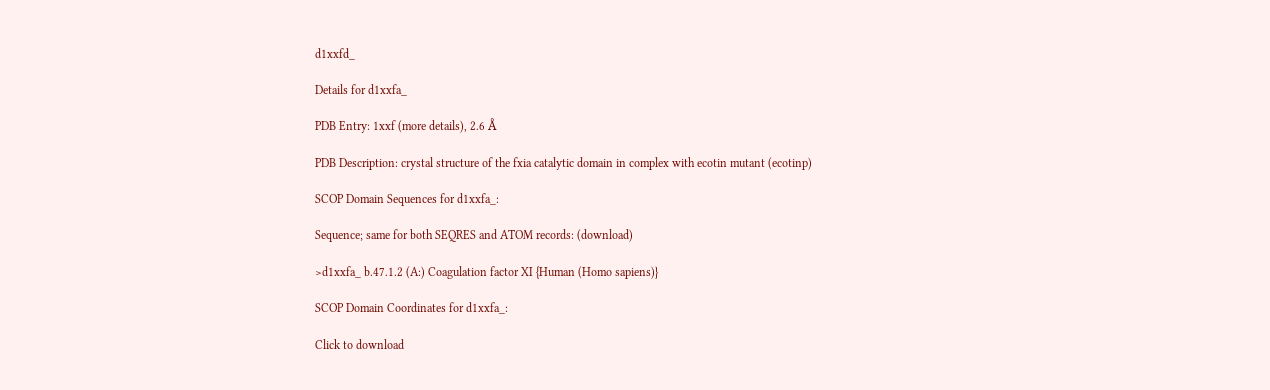d1xxfd_

Details for d1xxfa_

PDB Entry: 1xxf (more details), 2.6 Å

PDB Description: crystal structure of the fxia catalytic domain in complex with ecotin mutant (ecotinp)

SCOP Domain Sequences for d1xxfa_:

Sequence; same for both SEQRES and ATOM records: (download)

>d1xxfa_ b.47.1.2 (A:) Coagulation factor XI {Human (Homo sapiens)}

SCOP Domain Coordinates for d1xxfa_:

Click to download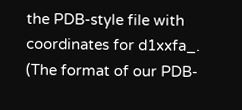the PDB-style file with coordinates for d1xxfa_.
(The format of our PDB-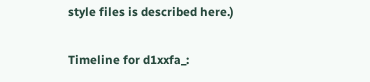style files is described here.)

Timeline for d1xxfa_: